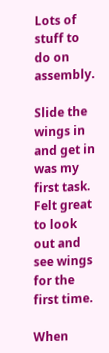Lots of stuff to do on assembly.

Slide the wings in and get in was my first task. Felt great to look out and see wings for the first time.

When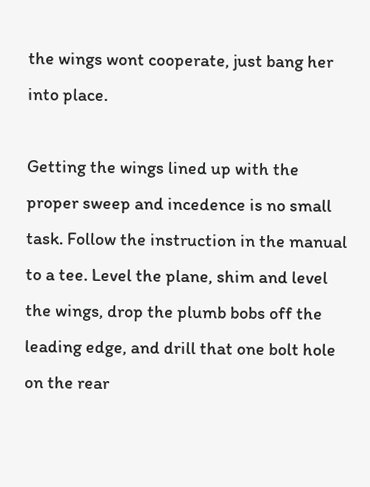the wings wont cooperate, just bang her into place.

Getting the wings lined up with the proper sweep and incedence is no small task. Follow the instruction in the manual to a tee. Level the plane, shim and level the wings, drop the plumb bobs off the leading edge, and drill that one bolt hole on the rear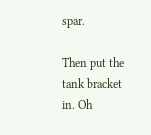spar.

Then put the tank bracket in. Oh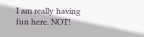I am really having fun here. NOT!